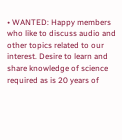• WANTED: Happy members who like to discuss audio and other topics related to our interest. Desire to learn and share knowledge of science required as is 20 years of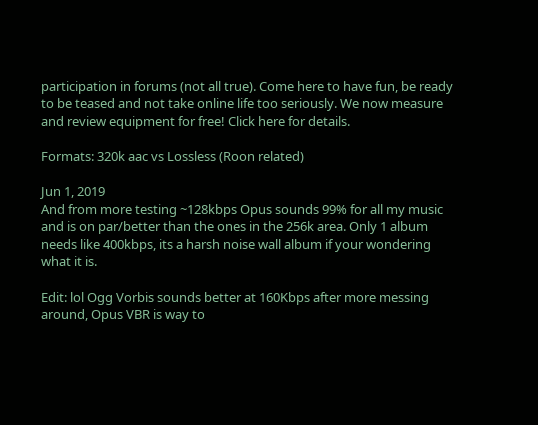participation in forums (not all true). Come here to have fun, be ready to be teased and not take online life too seriously. We now measure and review equipment for free! Click here for details.

Formats: 320k aac vs Lossless (Roon related)

Jun 1, 2019
And from more testing ~128kbps Opus sounds 99% for all my music and is on par/better than the ones in the 256k area. Only 1 album needs like 400kbps, its a harsh noise wall album if your wondering what it is.

Edit: lol Ogg Vorbis sounds better at 160Kbps after more messing around, Opus VBR is way to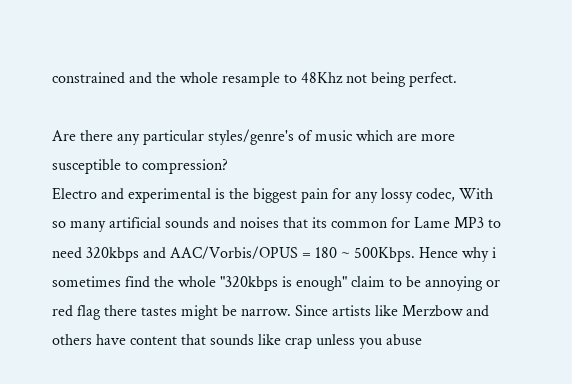constrained and the whole resample to 48Khz not being perfect.

Are there any particular styles/genre's of music which are more susceptible to compression?
Electro and experimental is the biggest pain for any lossy codec, With so many artificial sounds and noises that its common for Lame MP3 to need 320kbps and AAC/Vorbis/OPUS = 180 ~ 500Kbps. Hence why i sometimes find the whole "320kbps is enough" claim to be annoying or red flag there tastes might be narrow. Since artists like Merzbow and others have content that sounds like crap unless you abuse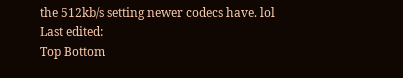the 512kb/s setting newer codecs have. lol
Last edited:
Top Bottom